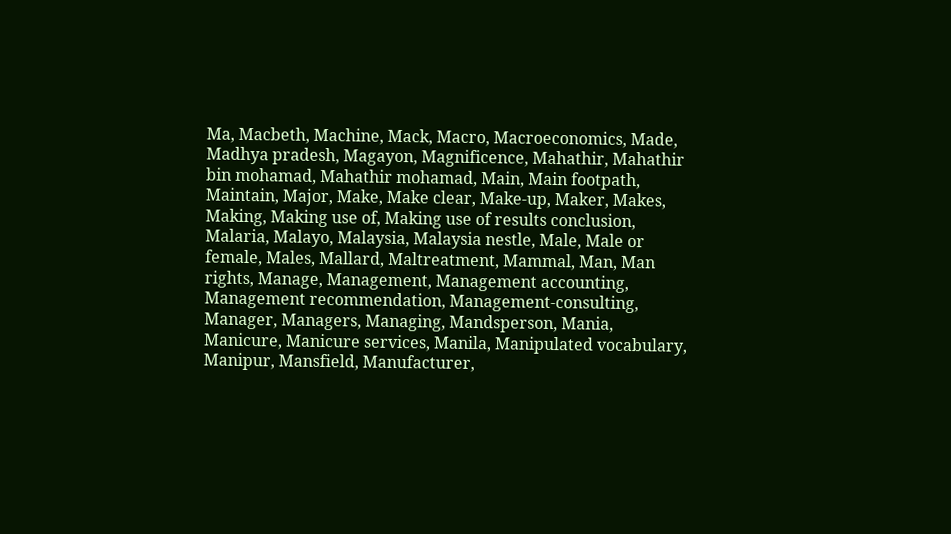Ma, Macbeth, Machine, Mack, Macro, Macroeconomics, Made, Madhya pradesh, Magayon, Magnificence, Mahathir, Mahathir bin mohamad, Mahathir mohamad, Main, Main footpath, Maintain, Major, Make, Make clear, Make-up, Maker, Makes, Making, Making use of, Making use of results conclusion, Malaria, Malayo, Malaysia, Malaysia nestle, Male, Male or female, Males, Mallard, Maltreatment, Mammal, Man, Man rights, Manage, Management, Management accounting, Management recommendation, Management-consulting, Manager, Managers, Managing, Mandsperson, Mania, Manicure, Manicure services, Manila, Manipulated vocabulary, Manipur, Mansfield, Manufacturer,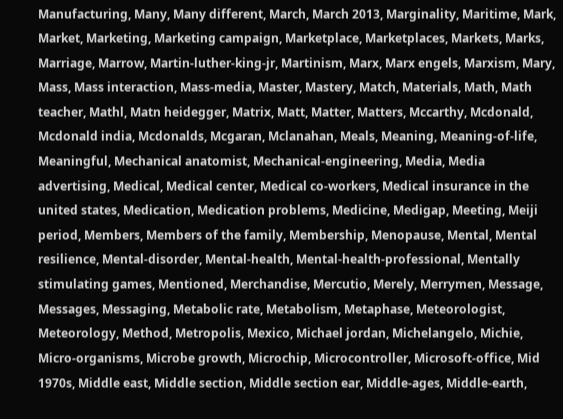Manufacturing, Many, Many different, March, March 2013, Marginality, Maritime, Mark, Market, Marketing, Marketing campaign, Marketplace, Marketplaces, Markets, Marks, Marriage, Marrow, Martin-luther-king-jr, Martinism, Marx, Marx engels, Marxism, Mary, Mass, Mass interaction, Mass-media, Master, Mastery, Match, Materials, Math, Math teacher, Mathl, Matn heidegger, Matrix, Matt, Matter, Matters, Mccarthy, Mcdonald, Mcdonald india, Mcdonalds, Mcgaran, Mclanahan, Meals, Meaning, Meaning-of-life, Meaningful, Mechanical anatomist, Mechanical-engineering, Media, Media advertising, Medical, Medical center, Medical co-workers, Medical insurance in the united states, Medication, Medication problems, Medicine, Medigap, Meeting, Meiji period, Members, Members of the family, Membership, Menopause, Mental, Mental resilience, Mental-disorder, Mental-health, Mental-health-professional, Mentally stimulating games, Mentioned, Merchandise, Mercutio, Merely, Merrymen, Message, Messages, Messaging, Metabolic rate, Metabolism, Metaphase, Meteorologist, Meteorology, Method, Metropolis, Mexico, Michael jordan, Michelangelo, Michie, Micro-organisms, Microbe growth, Microchip, Microcontroller, Microsoft-office, Mid 1970s, Middle east, Middle section, Middle section ear, Middle-ages, Middle-earth,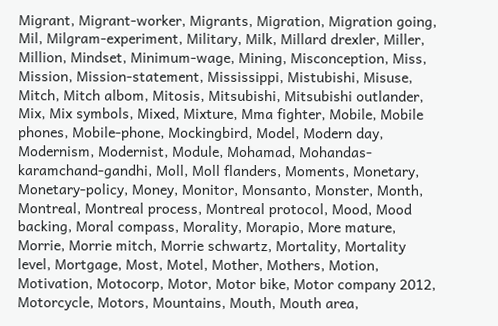Migrant, Migrant-worker, Migrants, Migration, Migration going, Mil, Milgram-experiment, Military, Milk, Millard drexler, Miller, Million, Mindset, Minimum-wage, Mining, Misconception, Miss, Mission, Mission-statement, Mississippi, Mistubishi, Misuse, Mitch, Mitch albom, Mitosis, Mitsubishi, Mitsubishi outlander, Mix, Mix symbols, Mixed, Mixture, Mma fighter, Mobile, Mobile phones, Mobile-phone, Mockingbird, Model, Modern day, Modernism, Modernist, Module, Mohamad, Mohandas-karamchand-gandhi, Moll, Moll flanders, Moments, Monetary, Monetary-policy, Money, Monitor, Monsanto, Monster, Month, Montreal, Montreal process, Montreal protocol, Mood, Mood backing, Moral compass, Morality, Morapio, More mature, Morrie, Morrie mitch, Morrie schwartz, Mortality, Mortality level, Mortgage, Most, Motel, Mother, Mothers, Motion, Motivation, Motocorp, Motor, Motor bike, Motor company 2012, Motorcycle, Motors, Mountains, Mouth, Mouth area,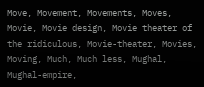Move, Movement, Movements, Moves, Movie, Movie design, Movie theater of the ridiculous, Movie-theater, Movies, Moving, Much, Much less, Mughal, Mughal-empire,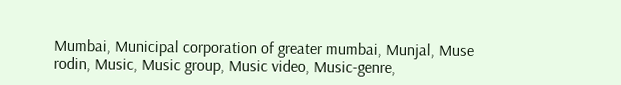Mumbai, Municipal corporation of greater mumbai, Munjal, Muse rodin, Music, Music group, Music video, Music-genre,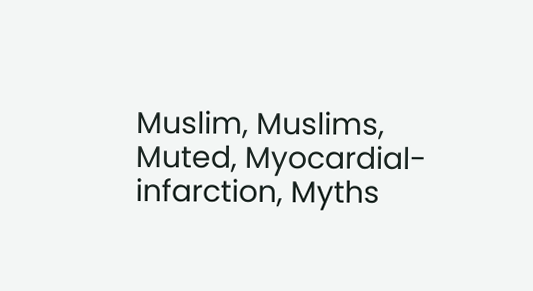Muslim, Muslims, Muted, Myocardial-infarction, Myths